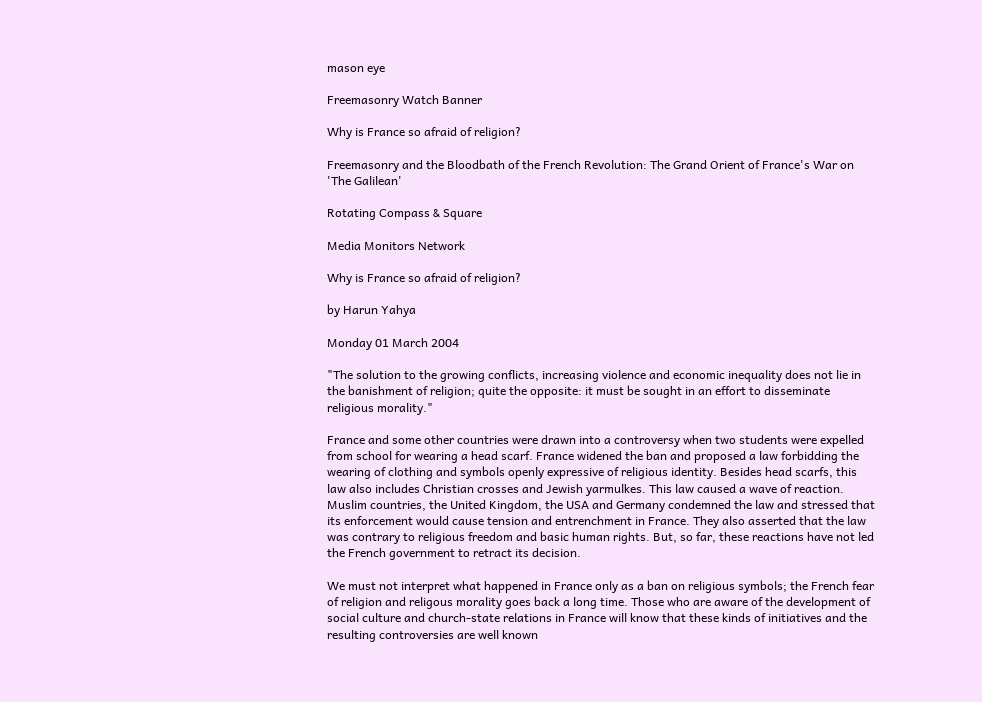mason eye

Freemasonry Watch Banner

Why is France so afraid of religion?

Freemasonry and the Bloodbath of the French Revolution: The Grand Orient of France's War on 'The Galilean'

Rotating Compass & Square

Media Monitors Network

Why is France so afraid of religion?

by Harun Yahya

Monday 01 March 2004

"The solution to the growing conflicts, increasing violence and economic inequality does not lie in the banishment of religion; quite the opposite: it must be sought in an effort to disseminate religious morality."

France and some other countries were drawn into a controversy when two students were expelled from school for wearing a head scarf. France widened the ban and proposed a law forbidding the wearing of clothing and symbols openly expressive of religious identity. Besides head scarfs, this law also includes Christian crosses and Jewish yarmulkes. This law caused a wave of reaction. Muslim countries, the United Kingdom, the USA and Germany condemned the law and stressed that its enforcement would cause tension and entrenchment in France. They also asserted that the law was contrary to religious freedom and basic human rights. But, so far, these reactions have not led the French government to retract its decision.

We must not interpret what happened in France only as a ban on religious symbols; the French fear of religion and religous morality goes back a long time. Those who are aware of the development of social culture and church-state relations in France will know that these kinds of initiatives and the resulting controversies are well known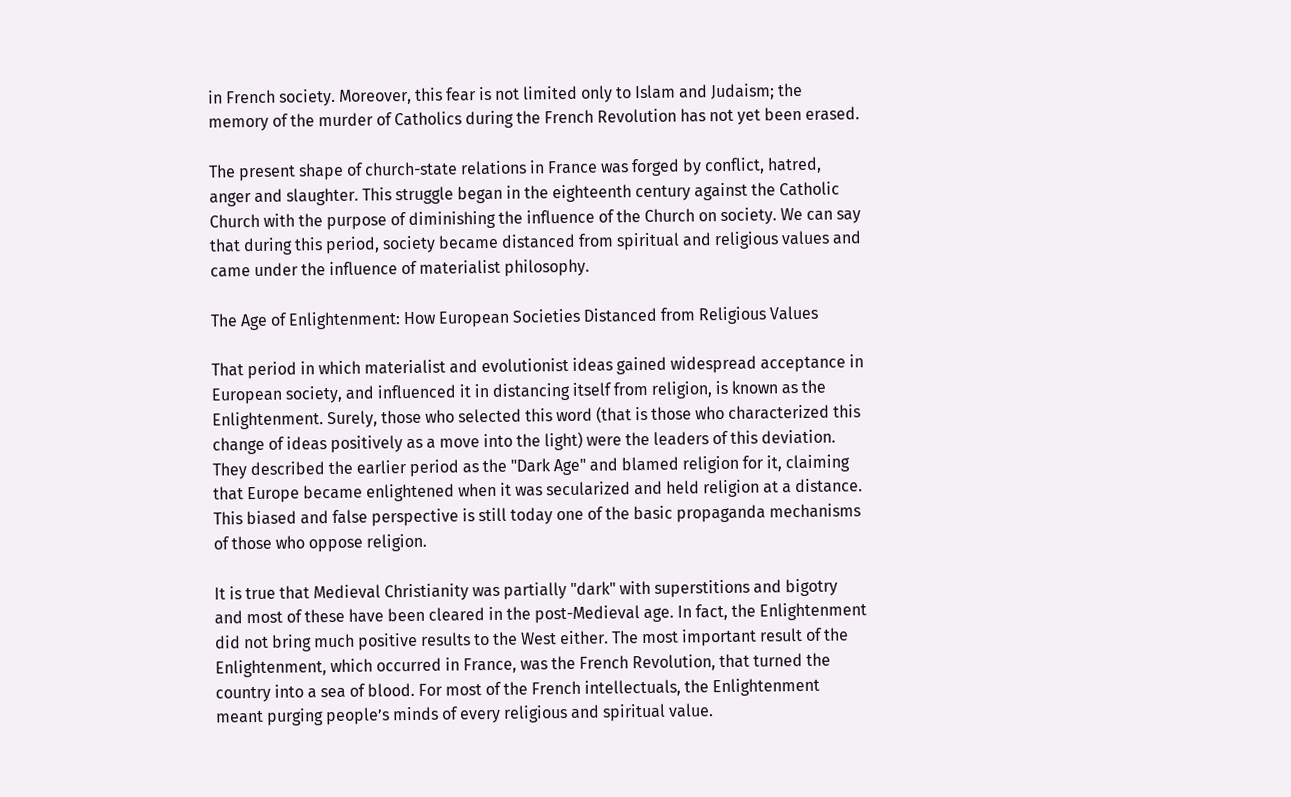in French society. Moreover, this fear is not limited only to Islam and Judaism; the memory of the murder of Catholics during the French Revolution has not yet been erased.

The present shape of church-state relations in France was forged by conflict, hatred, anger and slaughter. This struggle began in the eighteenth century against the Catholic Church with the purpose of diminishing the influence of the Church on society. We can say that during this period, society became distanced from spiritual and religious values and came under the influence of materialist philosophy.

The Age of Enlightenment: How European Societies Distanced from Religious Values

That period in which materialist and evolutionist ideas gained widespread acceptance in European society, and influenced it in distancing itself from religion, is known as the Enlightenment. Surely, those who selected this word (that is those who characterized this change of ideas positively as a move into the light) were the leaders of this deviation. They described the earlier period as the "Dark Age" and blamed religion for it, claiming that Europe became enlightened when it was secularized and held religion at a distance. This biased and false perspective is still today one of the basic propaganda mechanisms of those who oppose religion.

It is true that Medieval Christianity was partially "dark" with superstitions and bigotry and most of these have been cleared in the post-Medieval age. In fact, the Enlightenment did not bring much positive results to the West either. The most important result of the Enlightenment, which occurred in France, was the French Revolution, that turned the country into a sea of blood. For most of the French intellectuals, the Enlightenment meant purging people’s minds of every religious and spiritual value.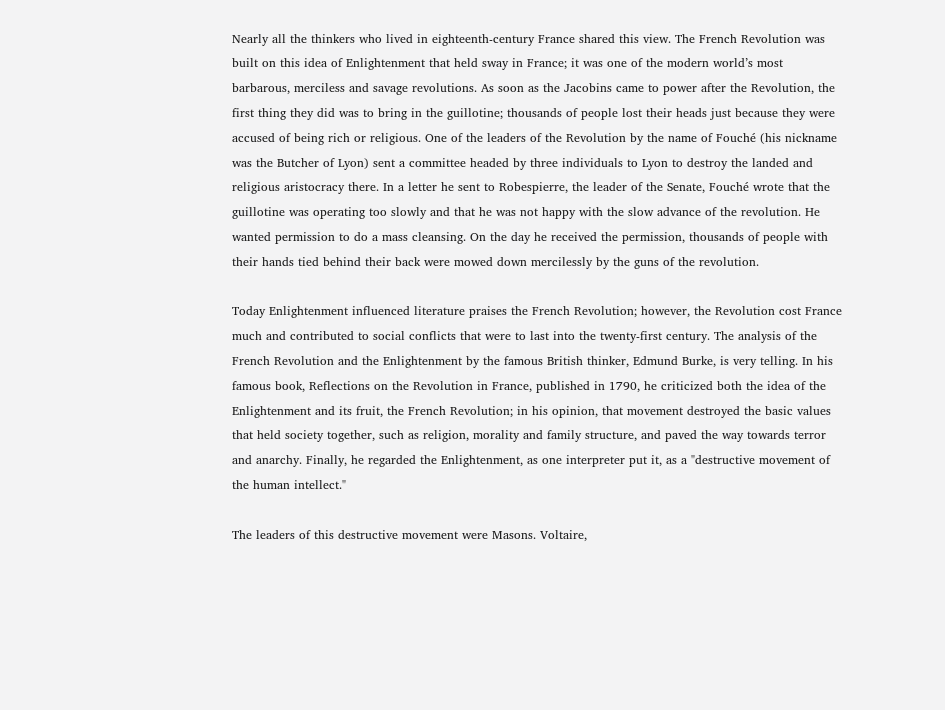Nearly all the thinkers who lived in eighteenth-century France shared this view. The French Revolution was built on this idea of Enlightenment that held sway in France; it was one of the modern world’s most barbarous, merciless and savage revolutions. As soon as the Jacobins came to power after the Revolution, the first thing they did was to bring in the guillotine; thousands of people lost their heads just because they were accused of being rich or religious. One of the leaders of the Revolution by the name of Fouché (his nickname was the Butcher of Lyon) sent a committee headed by three individuals to Lyon to destroy the landed and religious aristocracy there. In a letter he sent to Robespierre, the leader of the Senate, Fouché wrote that the guillotine was operating too slowly and that he was not happy with the slow advance of the revolution. He wanted permission to do a mass cleansing. On the day he received the permission, thousands of people with their hands tied behind their back were mowed down mercilessly by the guns of the revolution.

Today Enlightenment influenced literature praises the French Revolution; however, the Revolution cost France much and contributed to social conflicts that were to last into the twenty-first century. The analysis of the French Revolution and the Enlightenment by the famous British thinker, Edmund Burke, is very telling. In his famous book, Reflections on the Revolution in France, published in 1790, he criticized both the idea of the Enlightenment and its fruit, the French Revolution; in his opinion, that movement destroyed the basic values that held society together, such as religion, morality and family structure, and paved the way towards terror and anarchy. Finally, he regarded the Enlightenment, as one interpreter put it, as a "destructive movement of the human intellect."

The leaders of this destructive movement were Masons. Voltaire,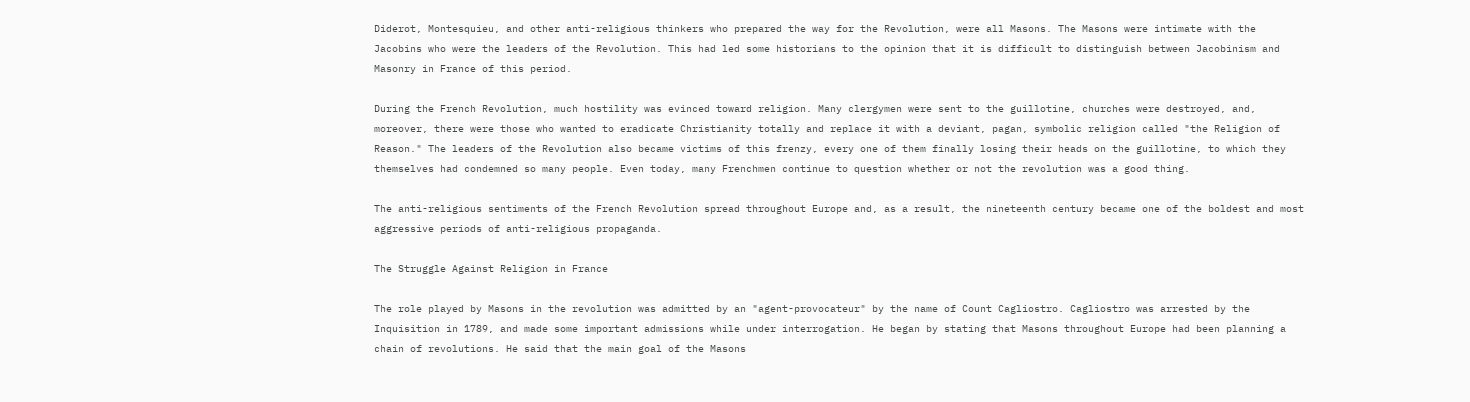Diderot, Montesquieu, and other anti-religious thinkers who prepared the way for the Revolution, were all Masons. The Masons were intimate with the Jacobins who were the leaders of the Revolution. This had led some historians to the opinion that it is difficult to distinguish between Jacobinism and Masonry in France of this period.

During the French Revolution, much hostility was evinced toward religion. Many clergymen were sent to the guillotine, churches were destroyed, and, moreover, there were those who wanted to eradicate Christianity totally and replace it with a deviant, pagan, symbolic religion called "the Religion of Reason." The leaders of the Revolution also became victims of this frenzy, every one of them finally losing their heads on the guillotine, to which they themselves had condemned so many people. Even today, many Frenchmen continue to question whether or not the revolution was a good thing.

The anti-religious sentiments of the French Revolution spread throughout Europe and, as a result, the nineteenth century became one of the boldest and most aggressive periods of anti-religious propaganda.

The Struggle Against Religion in France

The role played by Masons in the revolution was admitted by an "agent-provocateur" by the name of Count Cagliostro. Cagliostro was arrested by the Inquisition in 1789, and made some important admissions while under interrogation. He began by stating that Masons throughout Europe had been planning a chain of revolutions. He said that the main goal of the Masons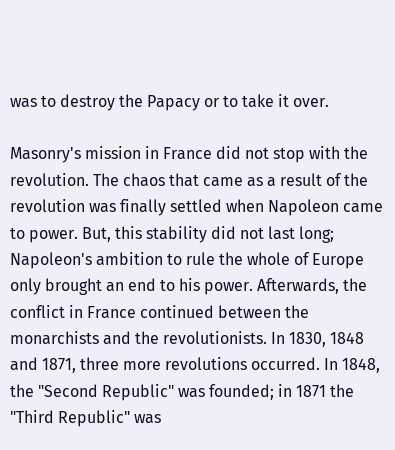was to destroy the Papacy or to take it over.

Masonry's mission in France did not stop with the revolution. The chaos that came as a result of the revolution was finally settled when Napoleon came to power. But, this stability did not last long; Napoleon's ambition to rule the whole of Europe only brought an end to his power. Afterwards, the conflict in France continued between the monarchists and the revolutionists. In 1830, 1848 and 1871, three more revolutions occurred. In 1848, the "Second Republic" was founded; in 1871 the "Third Republic" was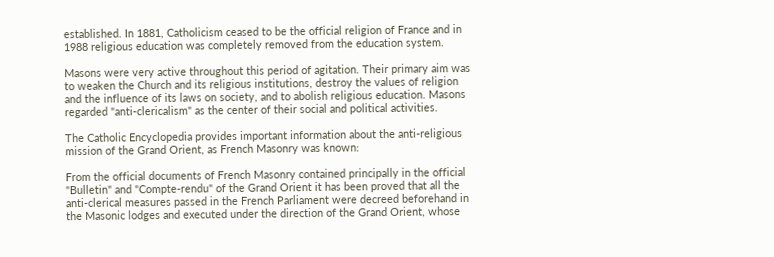established. In 1881, Catholicism ceased to be the official religion of France and in 1988 religious education was completely removed from the education system.

Masons were very active throughout this period of agitation. Their primary aim was to weaken the Church and its religious institutions, destroy the values of religion and the influence of its laws on society, and to abolish religious education. Masons regarded "anti-clericalism" as the center of their social and political activities.

The Catholic Encyclopedia provides important information about the anti-religious mission of the Grand Orient, as French Masonry was known:

From the official documents of French Masonry contained principally in the official "Bulletin" and "Compte-rendu" of the Grand Orient it has been proved that all the anti-clerical measures passed in the French Parliament were decreed beforehand in the Masonic lodges and executed under the direction of the Grand Orient, whose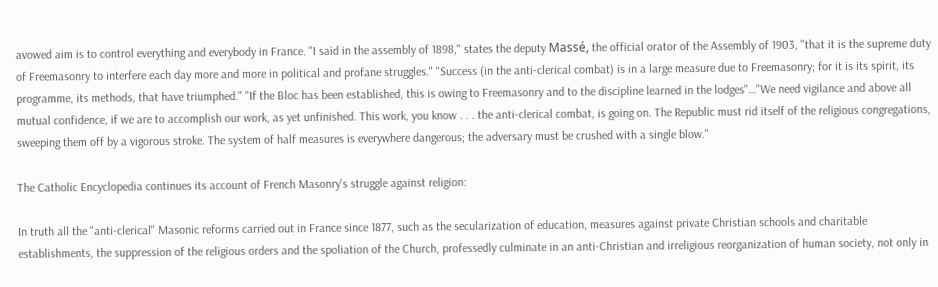avowed aim is to control everything and everybody in France. "I said in the assembly of 1898," states the deputy Massé, the official orator of the Assembly of 1903, "that it is the supreme duty of Freemasonry to interfere each day more and more in political and profane struggles." "Success (in the anti-clerical combat) is in a large measure due to Freemasonry; for it is its spirit, its programme, its methods, that have triumphed." "If the Bloc has been established, this is owing to Freemasonry and to the discipline learned in the lodges"…"We need vigilance and above all mutual confidence, if we are to accomplish our work, as yet unfinished. This work, you know . . . the anti-clerical combat, is going on. The Republic must rid itself of the religious congregations, sweeping them off by a vigorous stroke. The system of half measures is everywhere dangerous; the adversary must be crushed with a single blow."

The Catholic Encyclopedia continues its account of French Masonry's struggle against religion:

In truth all the "anti-clerical" Masonic reforms carried out in France since 1877, such as the secularization of education, measures against private Christian schools and charitable establishments, the suppression of the religious orders and the spoliation of the Church, professedly culminate in an anti-Christian and irreligious reorganization of human society, not only in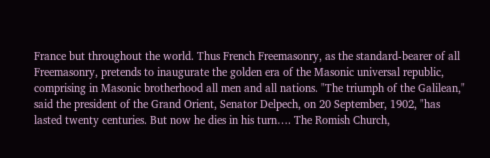France but throughout the world. Thus French Freemasonry, as the standard-bearer of all Freemasonry, pretends to inaugurate the golden era of the Masonic universal republic, comprising in Masonic brotherhood all men and all nations. "The triumph of the Galilean," said the president of the Grand Orient, Senator Delpech, on 20 September, 1902, "has lasted twenty centuries. But now he dies in his turn…. The Romish Church,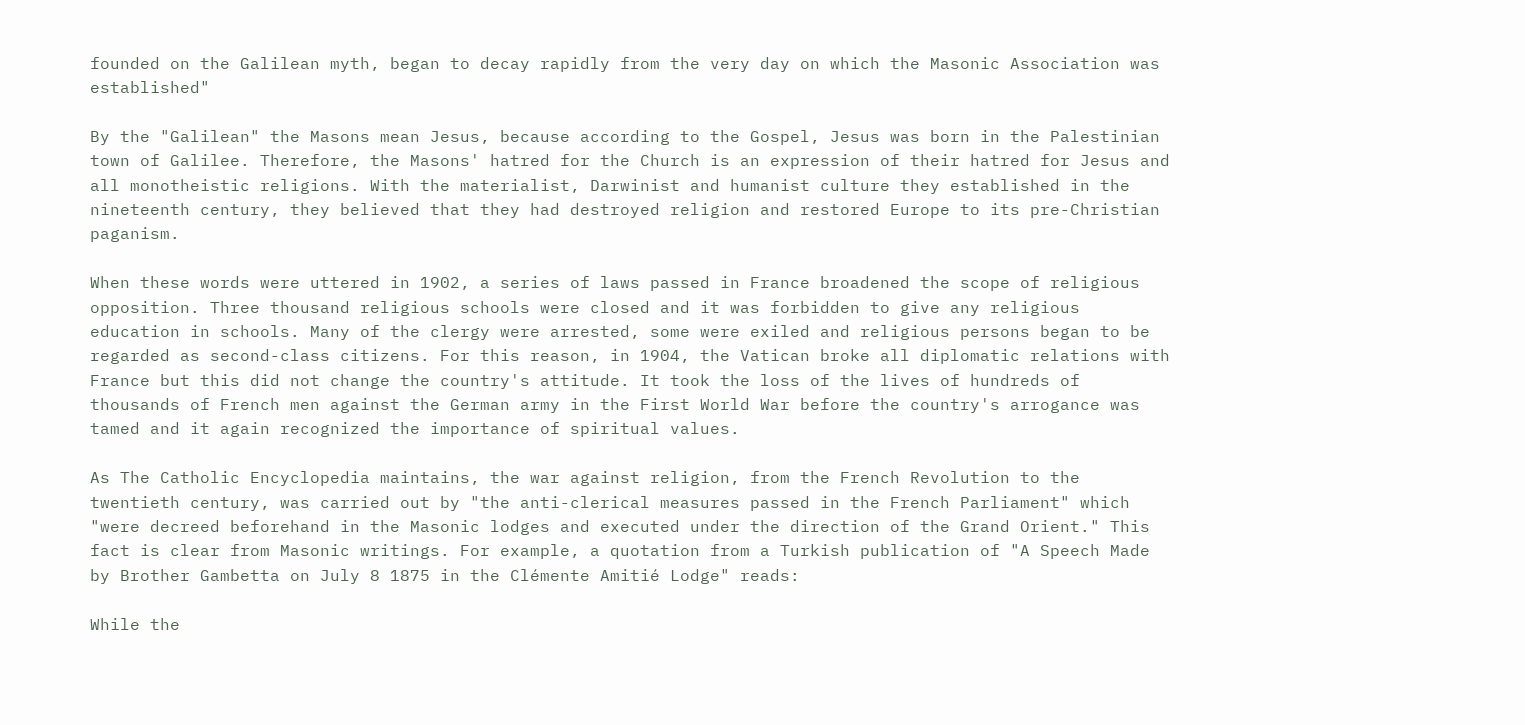founded on the Galilean myth, began to decay rapidly from the very day on which the Masonic Association was established"

By the "Galilean" the Masons mean Jesus, because according to the Gospel, Jesus was born in the Palestinian town of Galilee. Therefore, the Masons' hatred for the Church is an expression of their hatred for Jesus and all monotheistic religions. With the materialist, Darwinist and humanist culture they established in the nineteenth century, they believed that they had destroyed religion and restored Europe to its pre-Christian paganism.

When these words were uttered in 1902, a series of laws passed in France broadened the scope of religious opposition. Three thousand religious schools were closed and it was forbidden to give any religious education in schools. Many of the clergy were arrested, some were exiled and religious persons began to be regarded as second-class citizens. For this reason, in 1904, the Vatican broke all diplomatic relations with France but this did not change the country's attitude. It took the loss of the lives of hundreds of thousands of French men against the German army in the First World War before the country's arrogance was tamed and it again recognized the importance of spiritual values.

As The Catholic Encyclopedia maintains, the war against religion, from the French Revolution to the twentieth century, was carried out by "the anti-clerical measures passed in the French Parliament" which "were decreed beforehand in the Masonic lodges and executed under the direction of the Grand Orient." This fact is clear from Masonic writings. For example, a quotation from a Turkish publication of "A Speech Made by Brother Gambetta on July 8 1875 in the Clémente Amitié Lodge" reads:

While the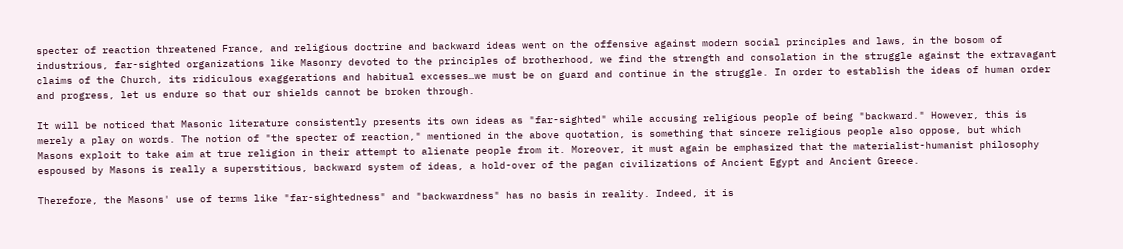specter of reaction threatened France, and religious doctrine and backward ideas went on the offensive against modern social principles and laws, in the bosom of industrious, far-sighted organizations like Masonry devoted to the principles of brotherhood, we find the strength and consolation in the struggle against the extravagant claims of the Church, its ridiculous exaggerations and habitual excesses…we must be on guard and continue in the struggle. In order to establish the ideas of human order and progress, let us endure so that our shields cannot be broken through.

It will be noticed that Masonic literature consistently presents its own ideas as "far-sighted" while accusing religious people of being "backward." However, this is merely a play on words. The notion of "the specter of reaction," mentioned in the above quotation, is something that sincere religious people also oppose, but which Masons exploit to take aim at true religion in their attempt to alienate people from it. Moreover, it must again be emphasized that the materialist-humanist philosophy espoused by Masons is really a superstitious, backward system of ideas, a hold-over of the pagan civilizations of Ancient Egypt and Ancient Greece.

Therefore, the Masons' use of terms like "far-sightedness" and "backwardness" has no basis in reality. Indeed, it is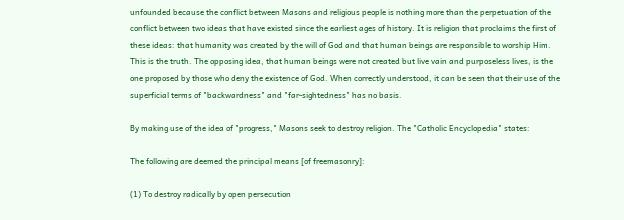unfounded because the conflict between Masons and religious people is nothing more than the perpetuation of the conflict between two ideas that have existed since the earliest ages of history. It is religion that proclaims the first of these ideas: that humanity was created by the will of God and that human beings are responsible to worship Him. This is the truth. The opposing idea, that human beings were not created but live vain and purposeless lives, is the one proposed by those who deny the existence of God. When correctly understood, it can be seen that their use of the superficial terms of "backwardness" and "far-sightedness" has no basis.

By making use of the idea of "progress," Masons seek to destroy religion. The "Catholic Encyclopedia" states:

The following are deemed the principal means [of freemasonry]:

(1) To destroy radically by open persecution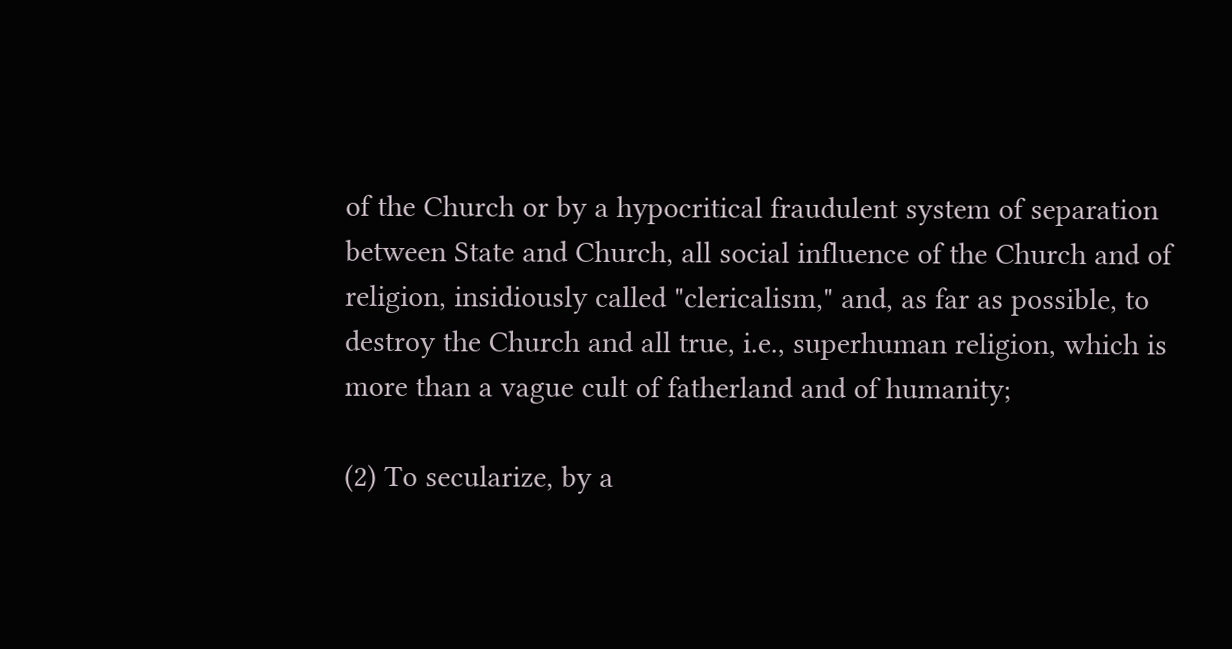of the Church or by a hypocritical fraudulent system of separation between State and Church, all social influence of the Church and of religion, insidiously called "clericalism," and, as far as possible, to destroy the Church and all true, i.e., superhuman religion, which is more than a vague cult of fatherland and of humanity;

(2) To secularize, by a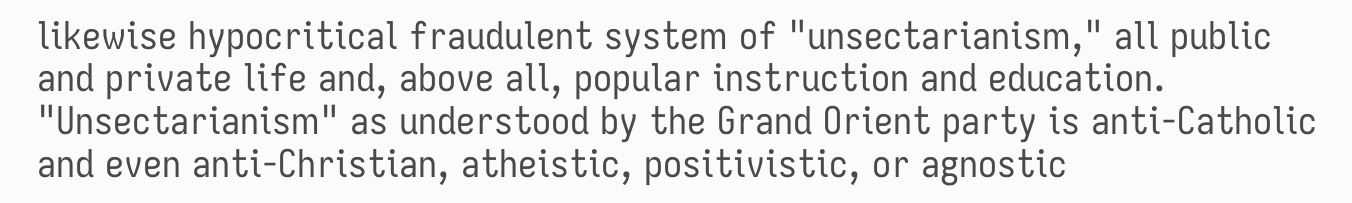likewise hypocritical fraudulent system of "unsectarianism," all public and private life and, above all, popular instruction and education. "Unsectarianism" as understood by the Grand Orient party is anti-Catholic and even anti-Christian, atheistic, positivistic, or agnostic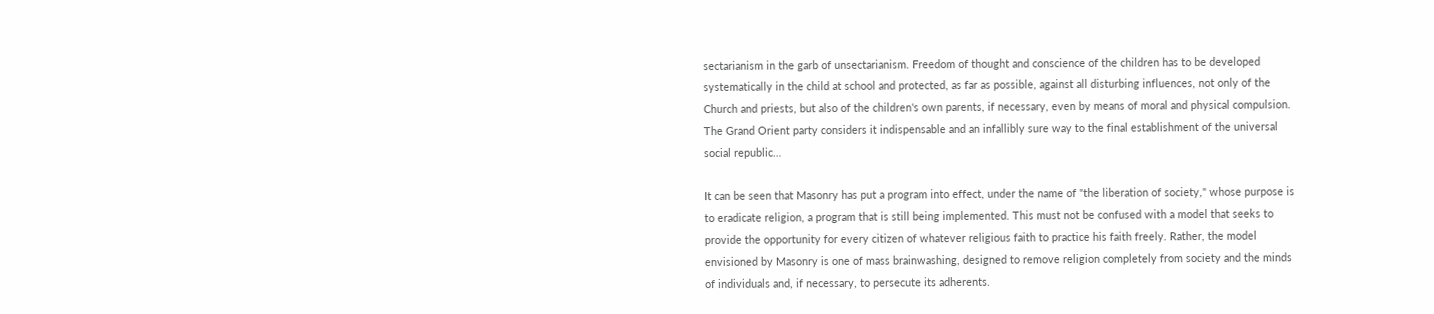sectarianism in the garb of unsectarianism. Freedom of thought and conscience of the children has to be developed systematically in the child at school and protected, as far as possible, against all disturbing influences, not only of the Church and priests, but also of the children's own parents, if necessary, even by means of moral and physical compulsion. The Grand Orient party considers it indispensable and an infallibly sure way to the final establishment of the universal social republic…

It can be seen that Masonry has put a program into effect, under the name of "the liberation of society," whose purpose is to eradicate religion, a program that is still being implemented. This must not be confused with a model that seeks to provide the opportunity for every citizen of whatever religious faith to practice his faith freely. Rather, the model envisioned by Masonry is one of mass brainwashing, designed to remove religion completely from society and the minds of individuals and, if necessary, to persecute its adherents.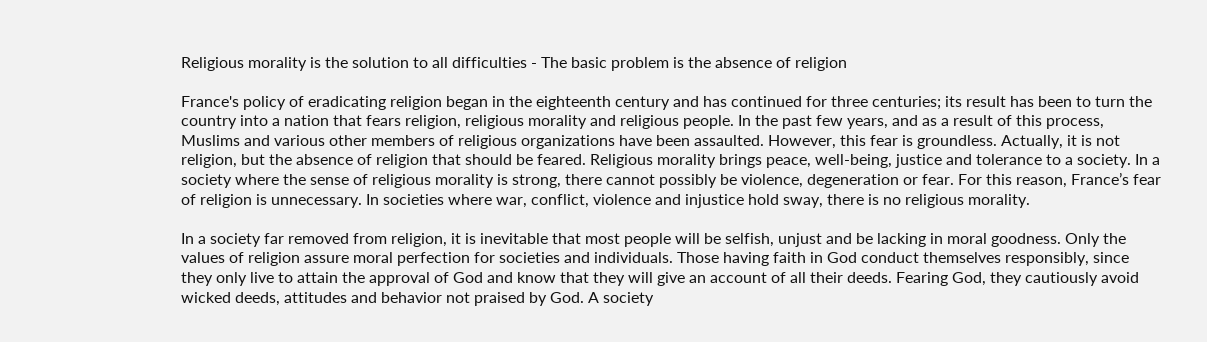Religious morality is the solution to all difficulties - The basic problem is the absence of religion

France's policy of eradicating religion began in the eighteenth century and has continued for three centuries; its result has been to turn the country into a nation that fears religion, religious morality and religious people. In the past few years, and as a result of this process, Muslims and various other members of religious organizations have been assaulted. However, this fear is groundless. Actually, it is not religion, but the absence of religion that should be feared. Religious morality brings peace, well-being, justice and tolerance to a society. In a society where the sense of religious morality is strong, there cannot possibly be violence, degeneration or fear. For this reason, France’s fear of religion is unnecessary. In societies where war, conflict, violence and injustice hold sway, there is no religious morality.

In a society far removed from religion, it is inevitable that most people will be selfish, unjust and be lacking in moral goodness. Only the values of religion assure moral perfection for societies and individuals. Those having faith in God conduct themselves responsibly, since they only live to attain the approval of God and know that they will give an account of all their deeds. Fearing God, they cautiously avoid wicked deeds, attitudes and behavior not praised by God. A society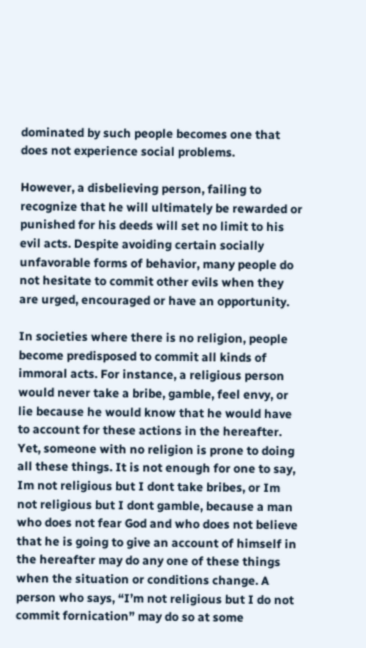dominated by such people becomes one that does not experience social problems.

However, a disbelieving person, failing to recognize that he will ultimately be rewarded or punished for his deeds will set no limit to his evil acts. Despite avoiding certain socially unfavorable forms of behavior, many people do not hesitate to commit other evils when they are urged, encouraged or have an opportunity.

In societies where there is no religion, people become predisposed to commit all kinds of immoral acts. For instance, a religious person would never take a bribe, gamble, feel envy, or lie because he would know that he would have to account for these actions in the hereafter. Yet, someone with no religion is prone to doing all these things. It is not enough for one to say, Im not religious but I dont take bribes, or Im not religious but I dont gamble, because a man who does not fear God and who does not believe that he is going to give an account of himself in the hereafter may do any one of these things when the situation or conditions change. A person who says, “I’m not religious but I do not commit fornication” may do so at some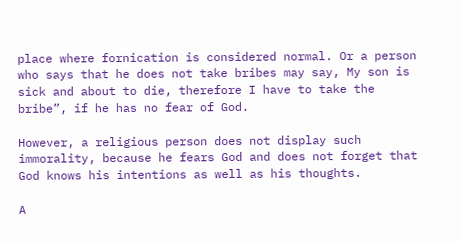place where fornication is considered normal. Or a person who says that he does not take bribes may say, My son is sick and about to die, therefore I have to take the bribe”, if he has no fear of God.

However, a religious person does not display such immorality, because he fears God and does not forget that God knows his intentions as well as his thoughts.

A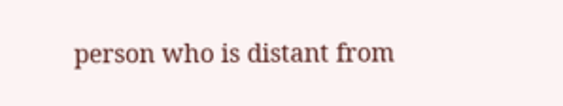person who is distant from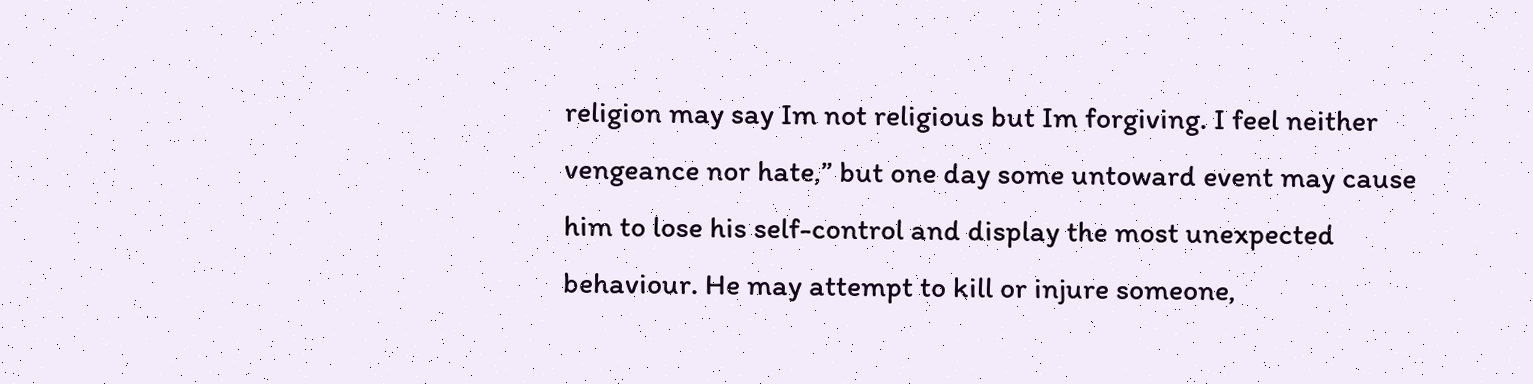religion may say Im not religious but Im forgiving. I feel neither vengeance nor hate,” but one day some untoward event may cause him to lose his self-control and display the most unexpected behaviour. He may attempt to kill or injure someone,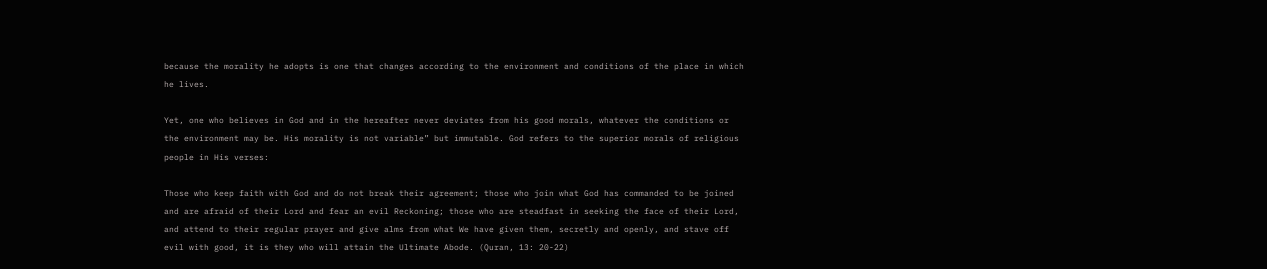because the morality he adopts is one that changes according to the environment and conditions of the place in which he lives.

Yet, one who believes in God and in the hereafter never deviates from his good morals, whatever the conditions or the environment may be. His morality is not variable” but immutable. God refers to the superior morals of religious people in His verses:

Those who keep faith with God and do not break their agreement; those who join what God has commanded to be joined and are afraid of their Lord and fear an evil Reckoning; those who are steadfast in seeking the face of their Lord, and attend to their regular prayer and give alms from what We have given them, secretly and openly, and stave off evil with good, it is they who will attain the Ultimate Abode. (Quran, 13: 20-22)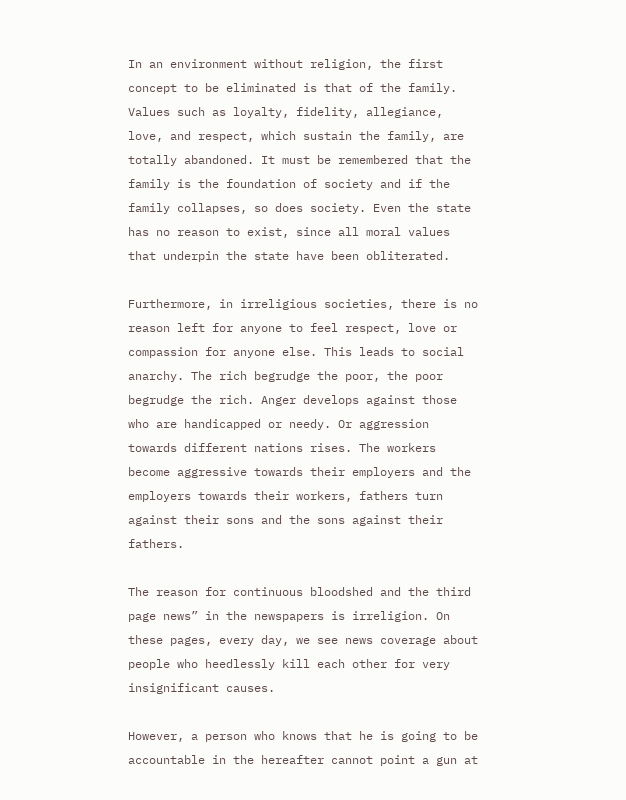In an environment without religion, the first concept to be eliminated is that of the family. Values such as loyalty, fidelity, allegiance, love, and respect, which sustain the family, are totally abandoned. It must be remembered that the family is the foundation of society and if the family collapses, so does society. Even the state has no reason to exist, since all moral values that underpin the state have been obliterated.

Furthermore, in irreligious societies, there is no reason left for anyone to feel respect, love or compassion for anyone else. This leads to social anarchy. The rich begrudge the poor, the poor begrudge the rich. Anger develops against those who are handicapped or needy. Or aggression towards different nations rises. The workers become aggressive towards their employers and the employers towards their workers, fathers turn against their sons and the sons against their fathers.

The reason for continuous bloodshed and the third page news” in the newspapers is irreligion. On these pages, every day, we see news coverage about people who heedlessly kill each other for very insignificant causes.

However, a person who knows that he is going to be accountable in the hereafter cannot point a gun at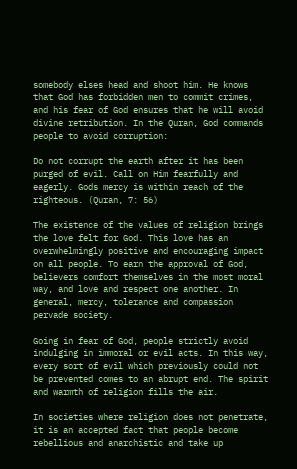somebody elses head and shoot him. He knows that God has forbidden men to commit crimes, and his fear of God ensures that he will avoid divine retribution. In the Quran, God commands people to avoid corruption:

Do not corrupt the earth after it has been purged of evil. Call on Him fearfully and eagerly. Gods mercy is within reach of the righteous. (Quran, 7: 56)

The existence of the values of religion brings the love felt for God. This love has an overwhelmingly positive and encouraging impact on all people. To earn the approval of God, believers comfort themselves in the most moral way, and love and respect one another. In general, mercy, tolerance and compassion pervade society.

Going in fear of God, people strictly avoid indulging in immoral or evil acts. In this way, every sort of evil which previously could not be prevented comes to an abrupt end. The spirit and warmth of religion fills the air.

In societies where religion does not penetrate, it is an accepted fact that people become rebellious and anarchistic and take up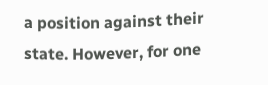a position against their state. However, for one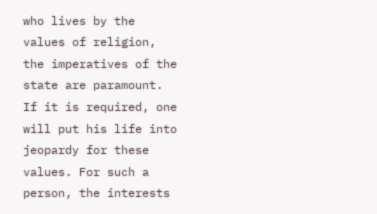who lives by the values of religion, the imperatives of the state are paramount. If it is required, one will put his life into jeopardy for these values. For such a person, the interests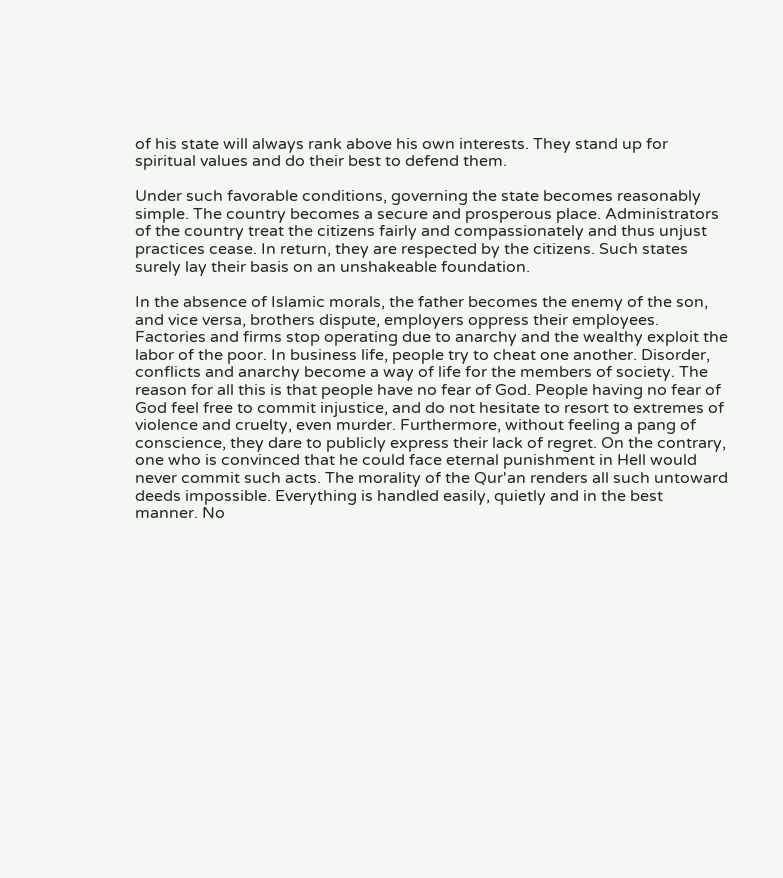of his state will always rank above his own interests. They stand up for spiritual values and do their best to defend them.

Under such favorable conditions, governing the state becomes reasonably simple. The country becomes a secure and prosperous place. Administrators of the country treat the citizens fairly and compassionately and thus unjust practices cease. In return, they are respected by the citizens. Such states surely lay their basis on an unshakeable foundation.

In the absence of Islamic morals, the father becomes the enemy of the son, and vice versa, brothers dispute, employers oppress their employees. Factories and firms stop operating due to anarchy and the wealthy exploit the labor of the poor. In business life, people try to cheat one another. Disorder, conflicts and anarchy become a way of life for the members of society. The reason for all this is that people have no fear of God. People having no fear of God feel free to commit injustice, and do not hesitate to resort to extremes of violence and cruelty, even murder. Furthermore, without feeling a pang of conscience, they dare to publicly express their lack of regret. On the contrary, one who is convinced that he could face eternal punishment in Hell would never commit such acts. The morality of the Qur'an renders all such untoward deeds impossible. Everything is handled easily, quietly and in the best manner. No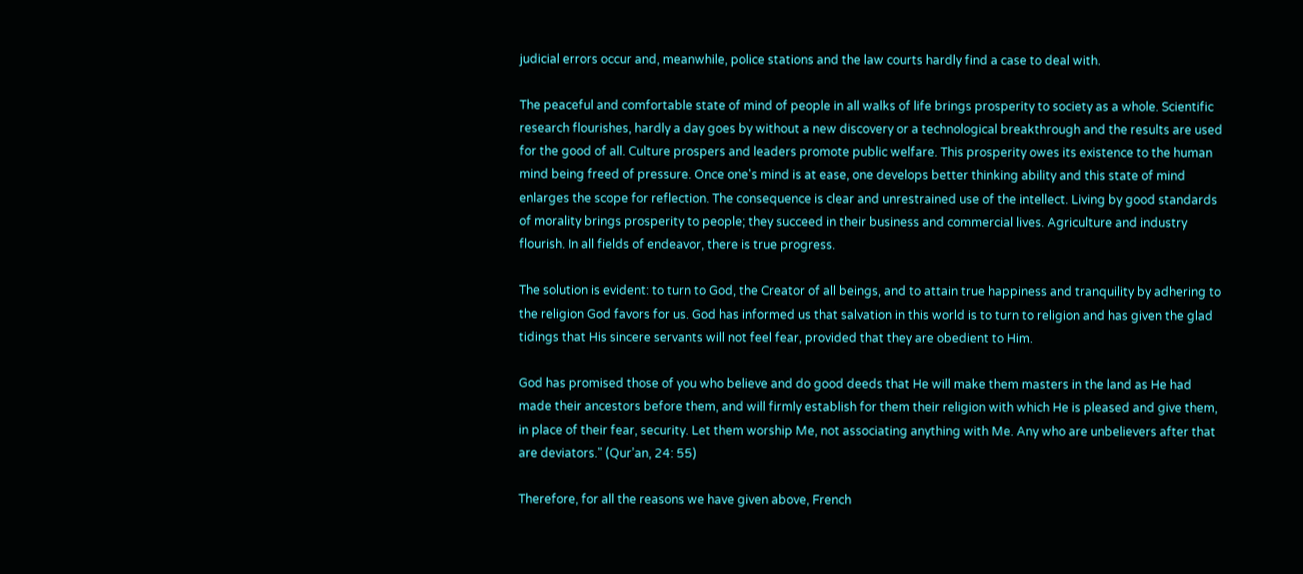judicial errors occur and, meanwhile, police stations and the law courts hardly find a case to deal with.

The peaceful and comfortable state of mind of people in all walks of life brings prosperity to society as a whole. Scientific research flourishes, hardly a day goes by without a new discovery or a technological breakthrough and the results are used for the good of all. Culture prospers and leaders promote public welfare. This prosperity owes its existence to the human mind being freed of pressure. Once one's mind is at ease, one develops better thinking ability and this state of mind enlarges the scope for reflection. The consequence is clear and unrestrained use of the intellect. Living by good standards of morality brings prosperity to people; they succeed in their business and commercial lives. Agriculture and industry flourish. In all fields of endeavor, there is true progress.

The solution is evident: to turn to God, the Creator of all beings, and to attain true happiness and tranquility by adhering to the religion God favors for us. God has informed us that salvation in this world is to turn to religion and has given the glad tidings that His sincere servants will not feel fear, provided that they are obedient to Him.

God has promised those of you who believe and do good deeds that He will make them masters in the land as He had made their ancestors before them, and will firmly establish for them their religion with which He is pleased and give them, in place of their fear, security. Let them worship Me, not associating anything with Me. Any who are unbelievers after that are deviators." (Qur’an, 24: 55)

Therefore, for all the reasons we have given above, French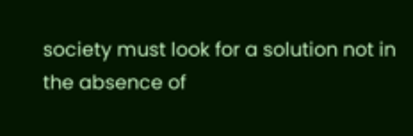society must look for a solution not in the absence of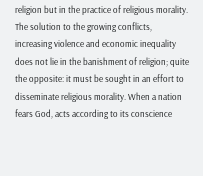religion but in the practice of religious morality. The solution to the growing conflicts, increasing violence and economic inequality does not lie in the banishment of religion; quite the opposite: it must be sought in an effort to disseminate religious morality. When a nation fears God, acts according to its conscience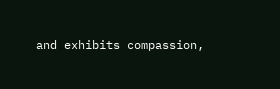and exhibits compassion,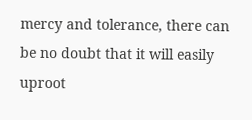mercy and tolerance, there can be no doubt that it will easily uproot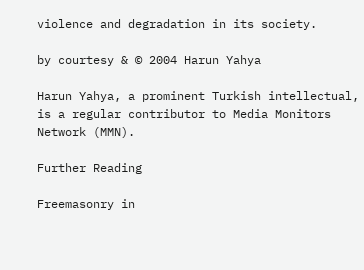violence and degradation in its society.

by courtesy & © 2004 Harun Yahya

Harun Yahya, a prominent Turkish intellectual, is a regular contributor to Media Monitors Network (MMN).

Further Reading

Freemasonry in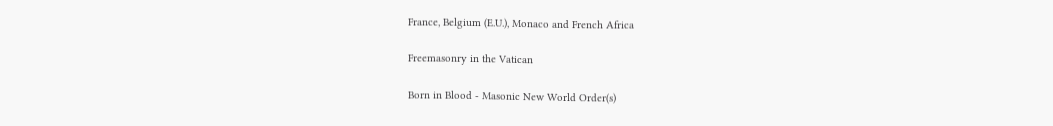France, Belgium (E.U.), Monaco and French Africa

Freemasonry in the Vatican

Born in Blood - Masonic New World Order(s)